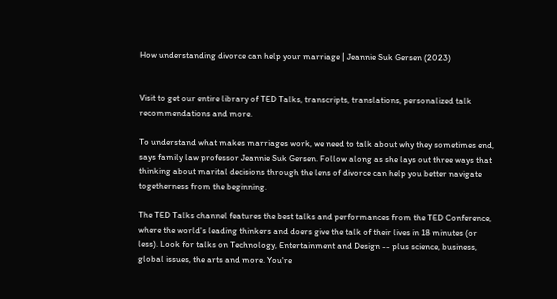How understanding divorce can help your marriage | Jeannie Suk Gersen (2023)


Visit to get our entire library of TED Talks, transcripts, translations, personalized talk recommendations and more.

To understand what makes marriages work, we need to talk about why they sometimes end, says family law professor Jeannie Suk Gersen. Follow along as she lays out three ways that thinking about marital decisions through the lens of divorce can help you better navigate togetherness from the beginning.

The TED Talks channel features the best talks and performances from the TED Conference, where the world's leading thinkers and doers give the talk of their lives in 18 minutes (or less). Look for talks on Technology, Entertainment and Design -- plus science, business, global issues, the arts and more. You're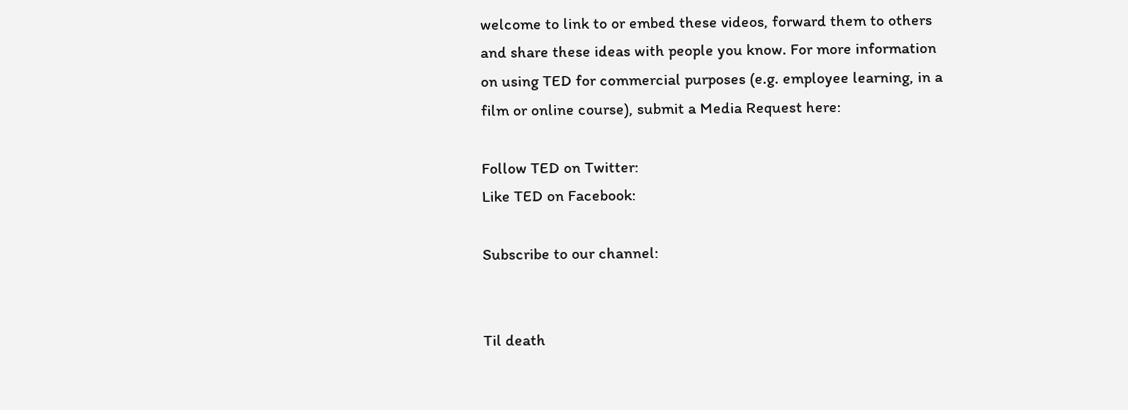welcome to link to or embed these videos, forward them to others and share these ideas with people you know. For more information on using TED for commercial purposes (e.g. employee learning, in a film or online course), submit a Media Request here:

Follow TED on Twitter:
Like TED on Facebook:

Subscribe to our channel:


Til death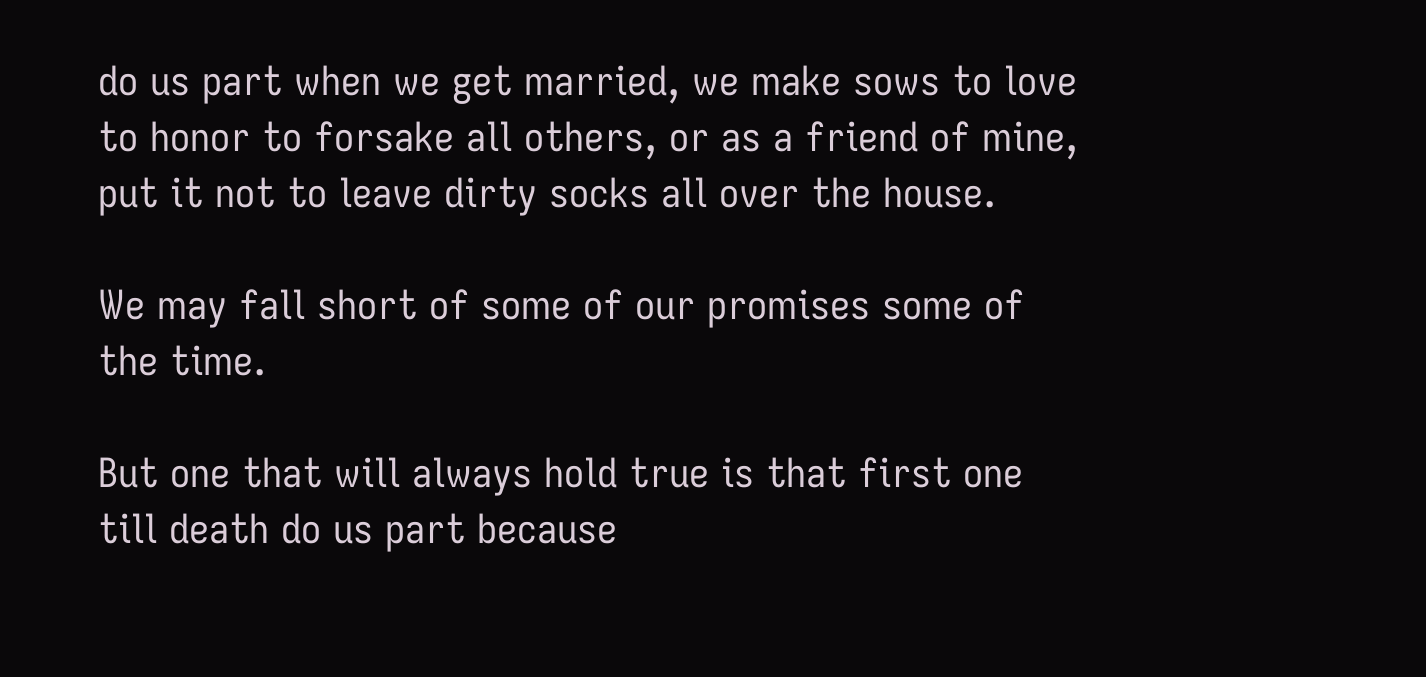do us part when we get married, we make sows to love to honor to forsake all others, or as a friend of mine, put it not to leave dirty socks all over the house.

We may fall short of some of our promises some of the time.

But one that will always hold true is that first one till death do us part because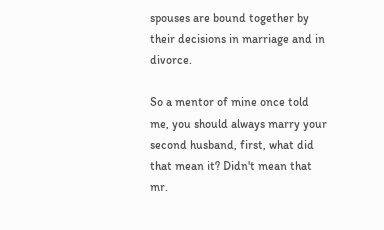spouses are bound together by their decisions in marriage and in divorce.

So a mentor of mine once told me, you should always marry your second husband, first, what did that mean it? Didn't mean that mr.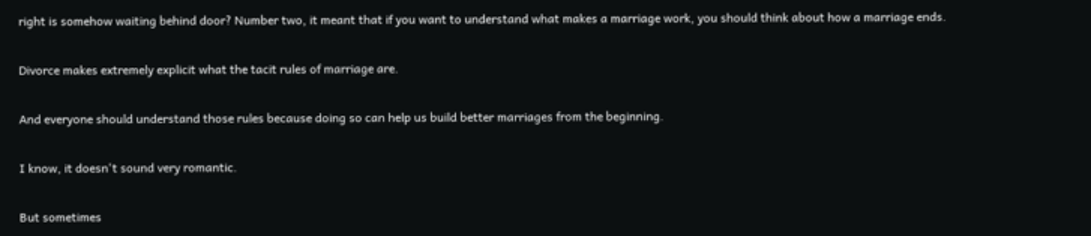right is somehow waiting behind door? Number two, it meant that if you want to understand what makes a marriage work, you should think about how a marriage ends.

Divorce makes extremely explicit what the tacit rules of marriage are.

And everyone should understand those rules because doing so can help us build better marriages from the beginning.

I know, it doesn't sound very romantic.

But sometimes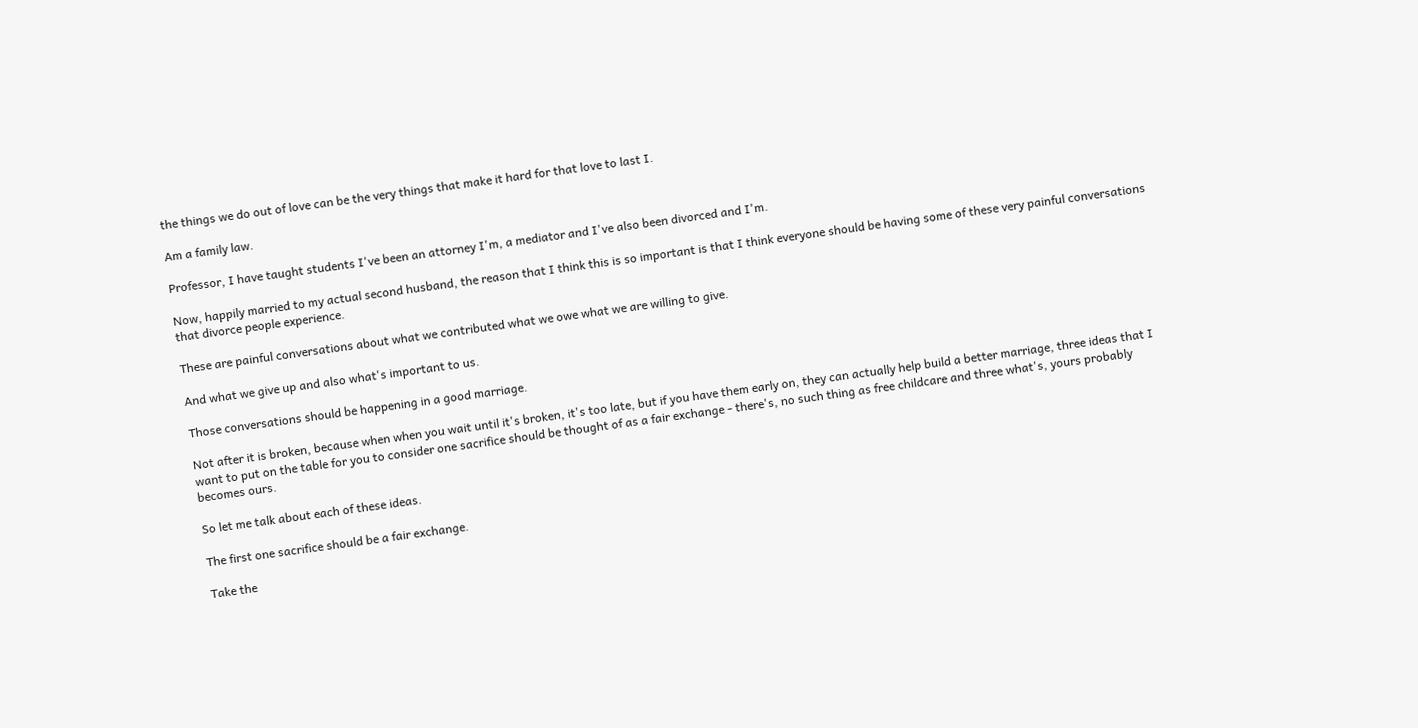the things we do out of love can be the very things that make it hard for that love to last I.

Am a family law.

Professor, I have taught students I've been an attorney I'm, a mediator and I've also been divorced and I'm.

Now, happily married to my actual second husband, the reason that I think this is so important is that I think everyone should be having some of these very painful conversations that divorce people experience.

These are painful conversations about what we contributed what we owe what we are willing to give.

And what we give up and also what's important to us.

Those conversations should be happening in a good marriage.

Not after it is broken, because when when you wait until it's broken, it's too late, but if you have them early on, they can actually help build a better marriage, three ideas that I want to put on the table for you to consider one sacrifice should be thought of as a fair exchange - there's, no such thing as free childcare and three what's, yours probably becomes ours.

So let me talk about each of these ideas.

The first one sacrifice should be a fair exchange.

Take the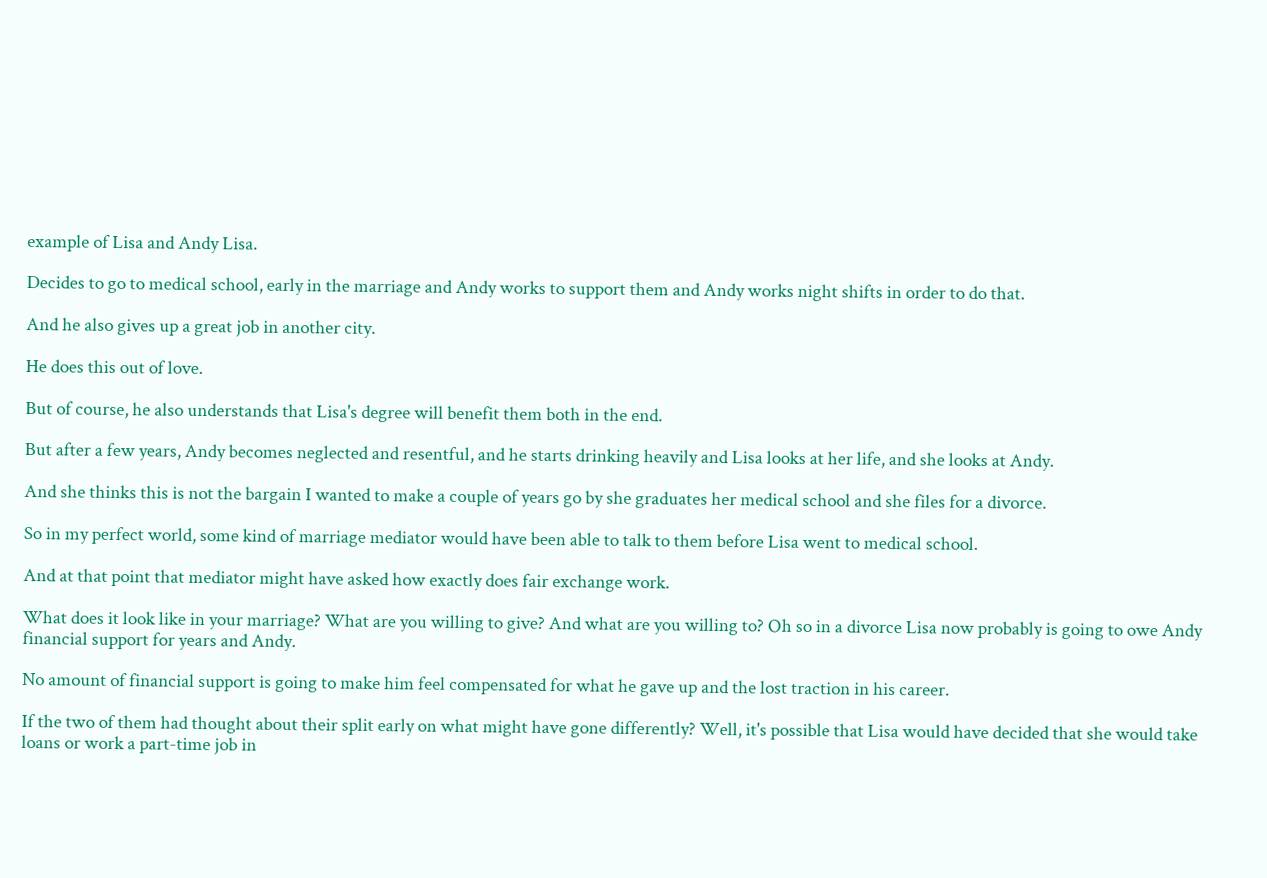example of Lisa and Andy Lisa.

Decides to go to medical school, early in the marriage and Andy works to support them and Andy works night shifts in order to do that.

And he also gives up a great job in another city.

He does this out of love.

But of course, he also understands that Lisa's degree will benefit them both in the end.

But after a few years, Andy becomes neglected and resentful, and he starts drinking heavily and Lisa looks at her life, and she looks at Andy.

And she thinks this is not the bargain I wanted to make a couple of years go by she graduates her medical school and she files for a divorce.

So in my perfect world, some kind of marriage mediator would have been able to talk to them before Lisa went to medical school.

And at that point that mediator might have asked how exactly does fair exchange work.

What does it look like in your marriage? What are you willing to give? And what are you willing to? Oh so in a divorce Lisa now probably is going to owe Andy financial support for years and Andy.

No amount of financial support is going to make him feel compensated for what he gave up and the lost traction in his career.

If the two of them had thought about their split early on what might have gone differently? Well, it's possible that Lisa would have decided that she would take loans or work a part-time job in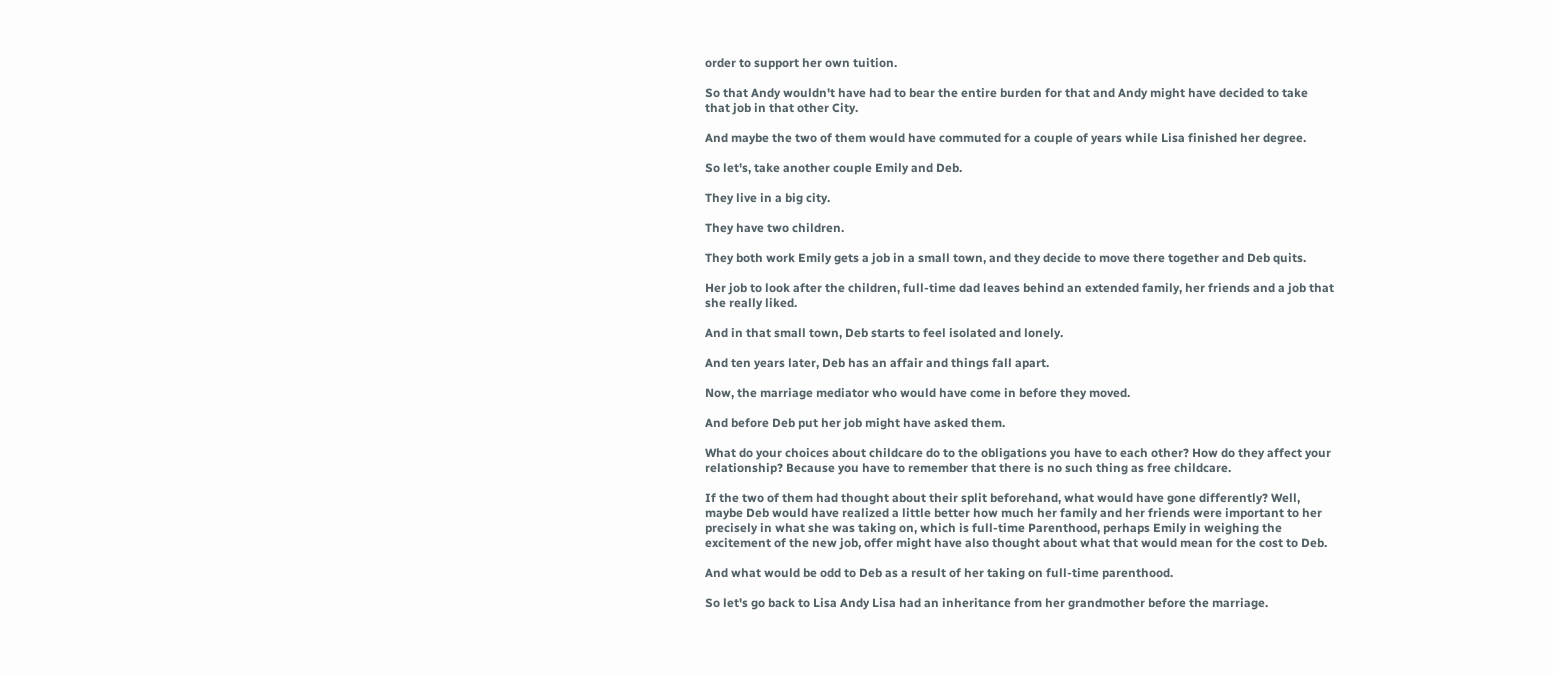order to support her own tuition.

So that Andy wouldn't have had to bear the entire burden for that and Andy might have decided to take that job in that other City.

And maybe the two of them would have commuted for a couple of years while Lisa finished her degree.

So let's, take another couple Emily and Deb.

They live in a big city.

They have two children.

They both work Emily gets a job in a small town, and they decide to move there together and Deb quits.

Her job to look after the children, full-time dad leaves behind an extended family, her friends and a job that she really liked.

And in that small town, Deb starts to feel isolated and lonely.

And ten years later, Deb has an affair and things fall apart.

Now, the marriage mediator who would have come in before they moved.

And before Deb put her job might have asked them.

What do your choices about childcare do to the obligations you have to each other? How do they affect your relationship? Because you have to remember that there is no such thing as free childcare.

If the two of them had thought about their split beforehand, what would have gone differently? Well, maybe Deb would have realized a little better how much her family and her friends were important to her precisely in what she was taking on, which is full-time Parenthood, perhaps Emily in weighing the excitement of the new job, offer might have also thought about what that would mean for the cost to Deb.

And what would be odd to Deb as a result of her taking on full-time parenthood.

So let's go back to Lisa Andy Lisa had an inheritance from her grandmother before the marriage.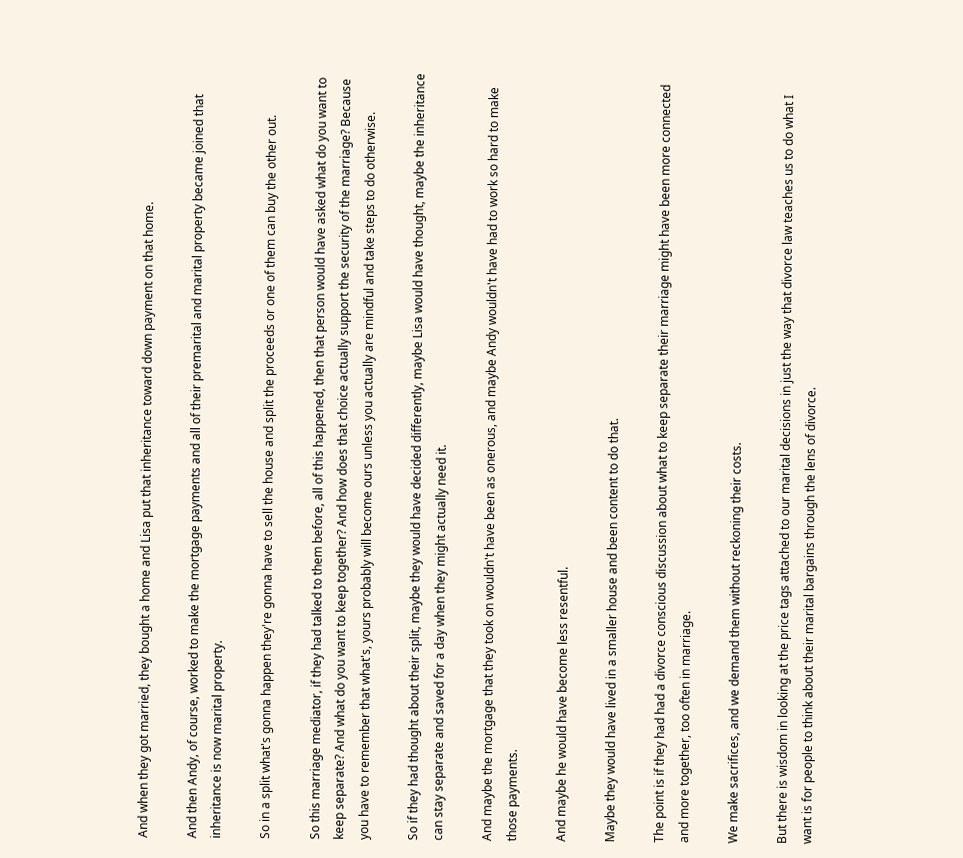And when they got married, they bought a home and Lisa put that inheritance toward down payment on that home.

And then Andy, of course, worked to make the mortgage payments and all of their premarital and marital property became joined that inheritance is now marital property.

So in a split what's gonna happen they're gonna have to sell the house and split the proceeds or one of them can buy the other out.

So this marriage mediator, if they had talked to them before, all of this happened, then that person would have asked what do you want to keep separate? And what do you want to keep together? And how does that choice actually support the security of the marriage? Because you have to remember that what's, yours probably will become ours unless you actually are mindful and take steps to do otherwise.

So if they had thought about their split, maybe they would have decided differently, maybe Lisa would have thought, maybe the inheritance can stay separate and saved for a day when they might actually need it.

And maybe the mortgage that they took on wouldn't have been as onerous, and maybe Andy wouldn't have had to work so hard to make those payments.

And maybe he would have become less resentful.

Maybe they would have lived in a smaller house and been content to do that.

The point is if they had had a divorce conscious discussion about what to keep separate their marriage might have been more connected and more together, too often in marriage.

We make sacrifices, and we demand them without reckoning their costs.

But there is wisdom in looking at the price tags attached to our marital decisions in just the way that divorce law teaches us to do what I want is for people to think about their marital bargains through the lens of divorce.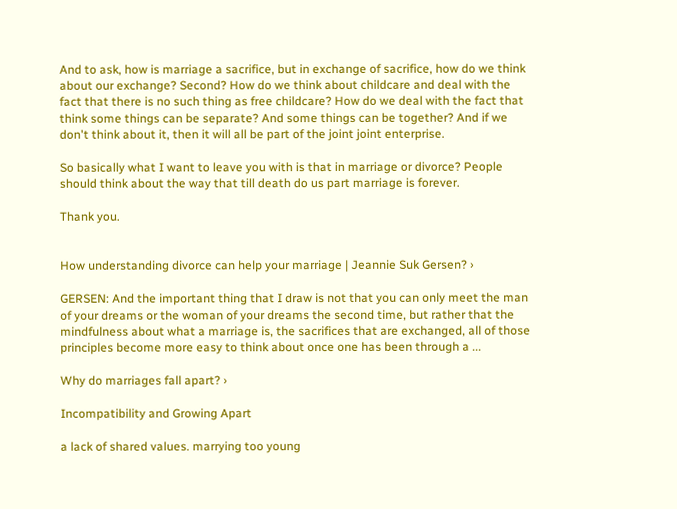And to ask, how is marriage a sacrifice, but in exchange of sacrifice, how do we think about our exchange? Second? How do we think about childcare and deal with the fact that there is no such thing as free childcare? How do we deal with the fact that think some things can be separate? And some things can be together? And if we don't think about it, then it will all be part of the joint joint enterprise.

So basically what I want to leave you with is that in marriage or divorce? People should think about the way that till death do us part marriage is forever.

Thank you.


How understanding divorce can help your marriage | Jeannie Suk Gersen? ›

GERSEN: And the important thing that I draw is not that you can only meet the man of your dreams or the woman of your dreams the second time, but rather that the mindfulness about what a marriage is, the sacrifices that are exchanged, all of those principles become more easy to think about once one has been through a ...

Why do marriages fall apart? ›

Incompatibility and Growing Apart

a lack of shared values. marrying too young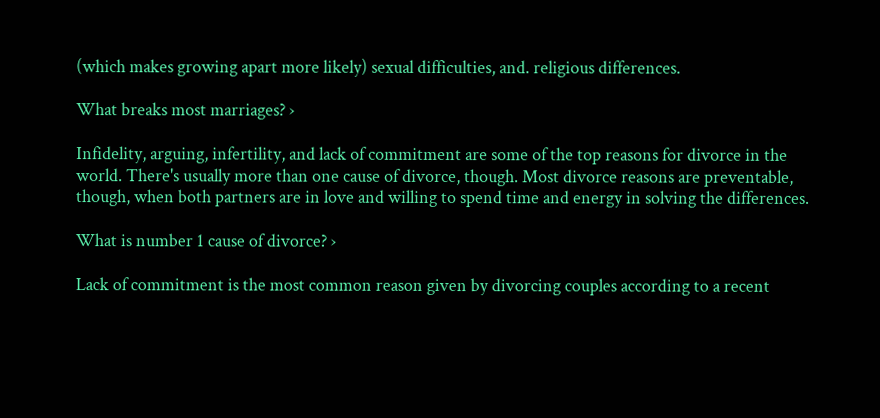(which makes growing apart more likely) sexual difficulties, and. religious differences.

What breaks most marriages? ›

Infidelity, arguing, infertility, and lack of commitment are some of the top reasons for divorce in the world. There's usually more than one cause of divorce, though. Most divorce reasons are preventable, though, when both partners are in love and willing to spend time and energy in solving the differences.

What is number 1 cause of divorce? ›

Lack of commitment is the most common reason given by divorcing couples according to a recent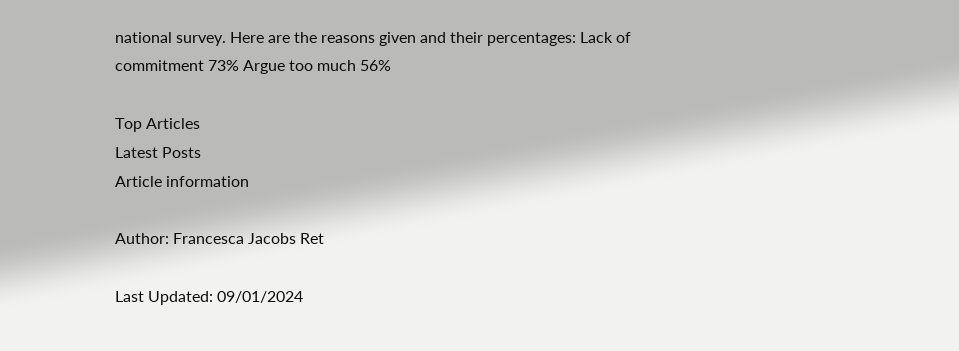national survey. Here are the reasons given and their percentages: Lack of commitment 73% Argue too much 56%

Top Articles
Latest Posts
Article information

Author: Francesca Jacobs Ret

Last Updated: 09/01/2024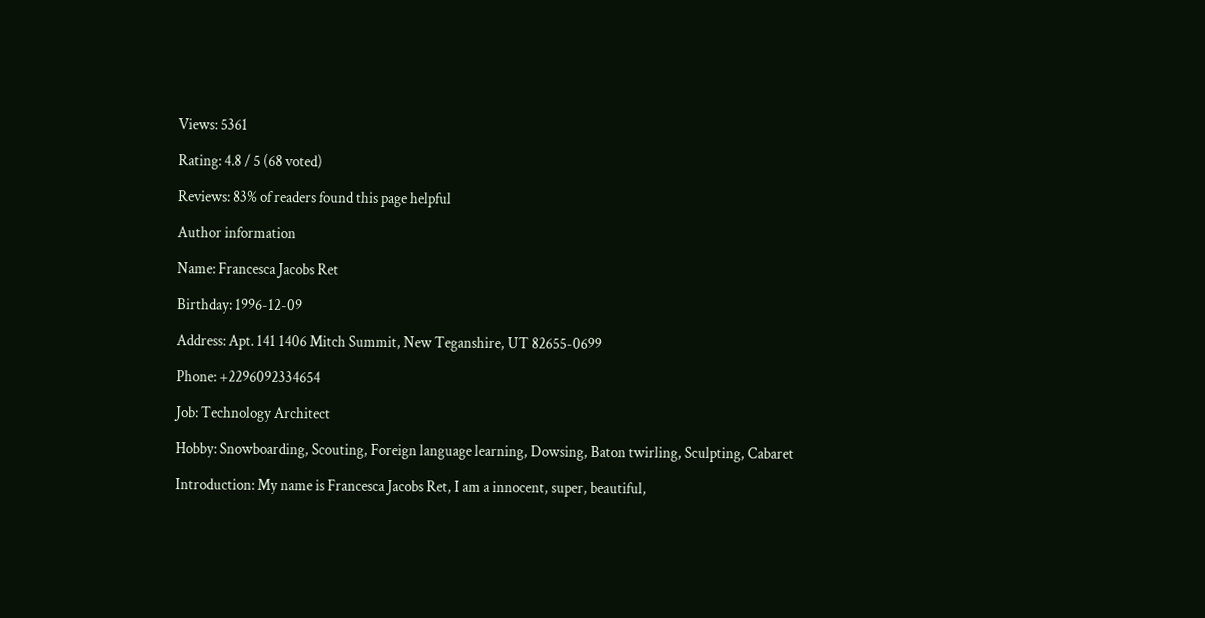Views: 5361

Rating: 4.8 / 5 (68 voted)

Reviews: 83% of readers found this page helpful

Author information

Name: Francesca Jacobs Ret

Birthday: 1996-12-09

Address: Apt. 141 1406 Mitch Summit, New Teganshire, UT 82655-0699

Phone: +2296092334654

Job: Technology Architect

Hobby: Snowboarding, Scouting, Foreign language learning, Dowsing, Baton twirling, Sculpting, Cabaret

Introduction: My name is Francesca Jacobs Ret, I am a innocent, super, beautiful,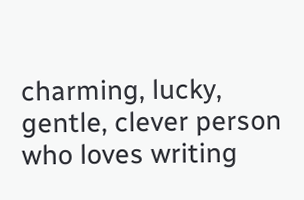charming, lucky, gentle, clever person who loves writing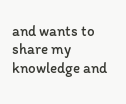and wants to share my knowledge and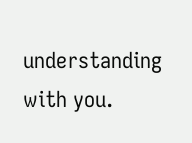understanding with you.